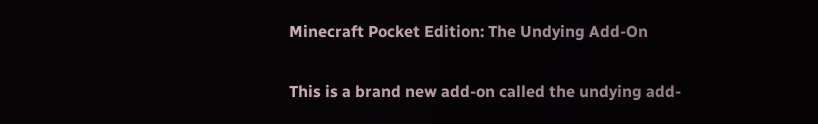Minecraft Pocket Edition: The Undying Add-On

This is a brand new add-on called the undying add-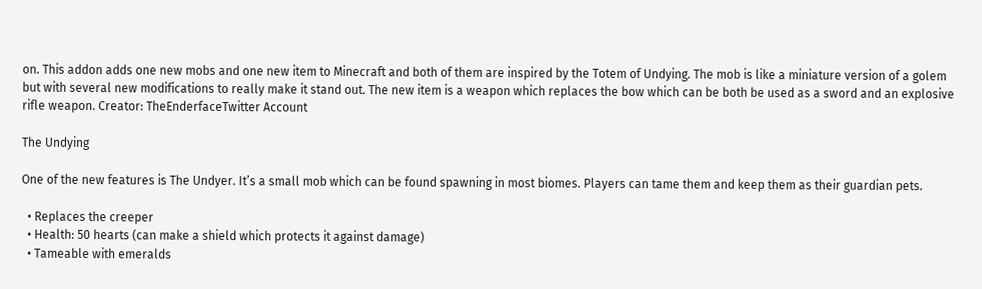on. This addon adds one new mobs and one new item to Minecraft and both of them are inspired by the Totem of Undying. The mob is like a miniature version of a golem but with several new modifications to really make it stand out. The new item is a weapon which replaces the bow which can be both be used as a sword and an explosive rifle weapon. Creator: TheEnderfaceTwitter Account

The Undying

One of the new features is The Undyer. It’s a small mob which can be found spawning in most biomes. Players can tame them and keep them as their guardian pets.

  • Replaces the creeper
  • Health: 50 hearts (can make a shield which protects it against damage)
  • Tameable with emeralds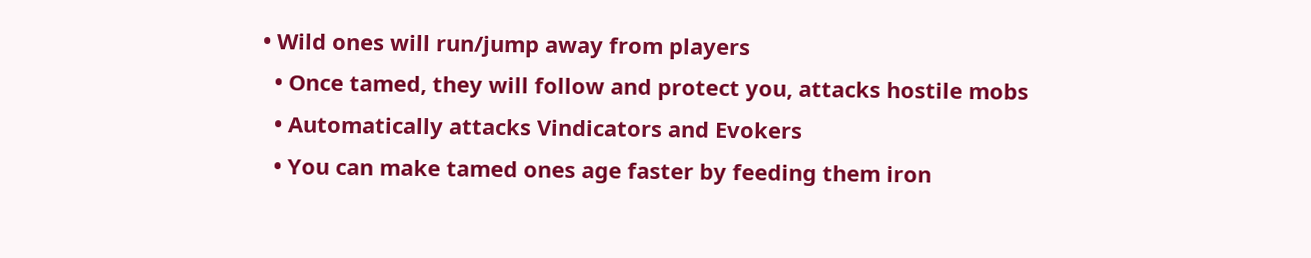• Wild ones will run/jump away from players
  • Once tamed, they will follow and protect you, attacks hostile mobs
  • Automatically attacks Vindicators and Evokers
  • You can make tamed ones age faster by feeding them iron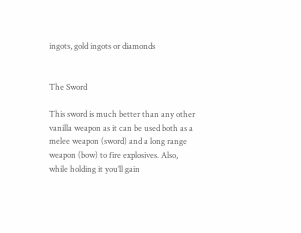ingots, gold ingots or diamonds


The Sword

This sword is much better than any other vanilla weapon as it can be used both as a melee weapon (sword) and a long range weapon (bow) to fire explosives. Also, while holding it you’ll gain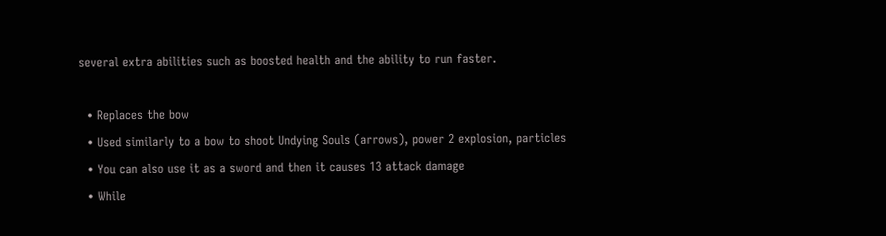several extra abilities such as boosted health and the ability to run faster.

  • Replaces the bow
  • Used similarly to a bow to shoot Undying Souls (arrows), power 2 explosion, particles
  • You can also use it as a sword and then it causes 13 attack damage
  • While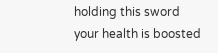holding this sword your health is boosted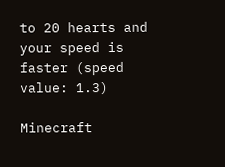to 20 hearts and your speed is faster (speed value: 1.3)

Minecraft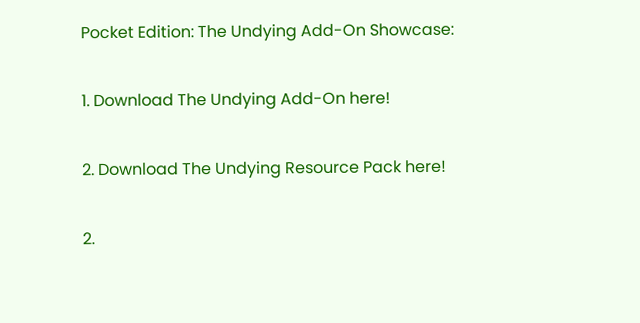Pocket Edition: The Undying Add-On Showcase:

1. Download The Undying Add-On here!

2. Download The Undying Resource Pack here!

2.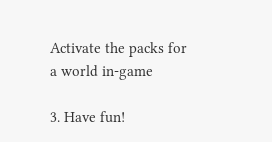Activate the packs for a world in-game

3. Have fun!